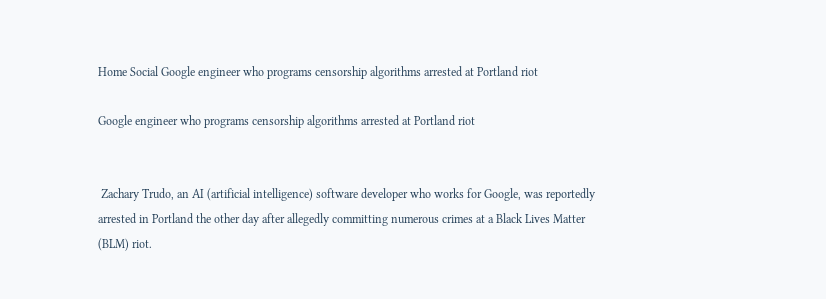Home Social Google engineer who programs censorship algorithms arrested at Portland riot

Google engineer who programs censorship algorithms arrested at Portland riot


 Zachary Trudo, an AI (artificial intelligence) software developer who works for Google, was reportedly arrested in Portland the other day after allegedly committing numerous crimes at a Black Lives Matter (BLM) riot.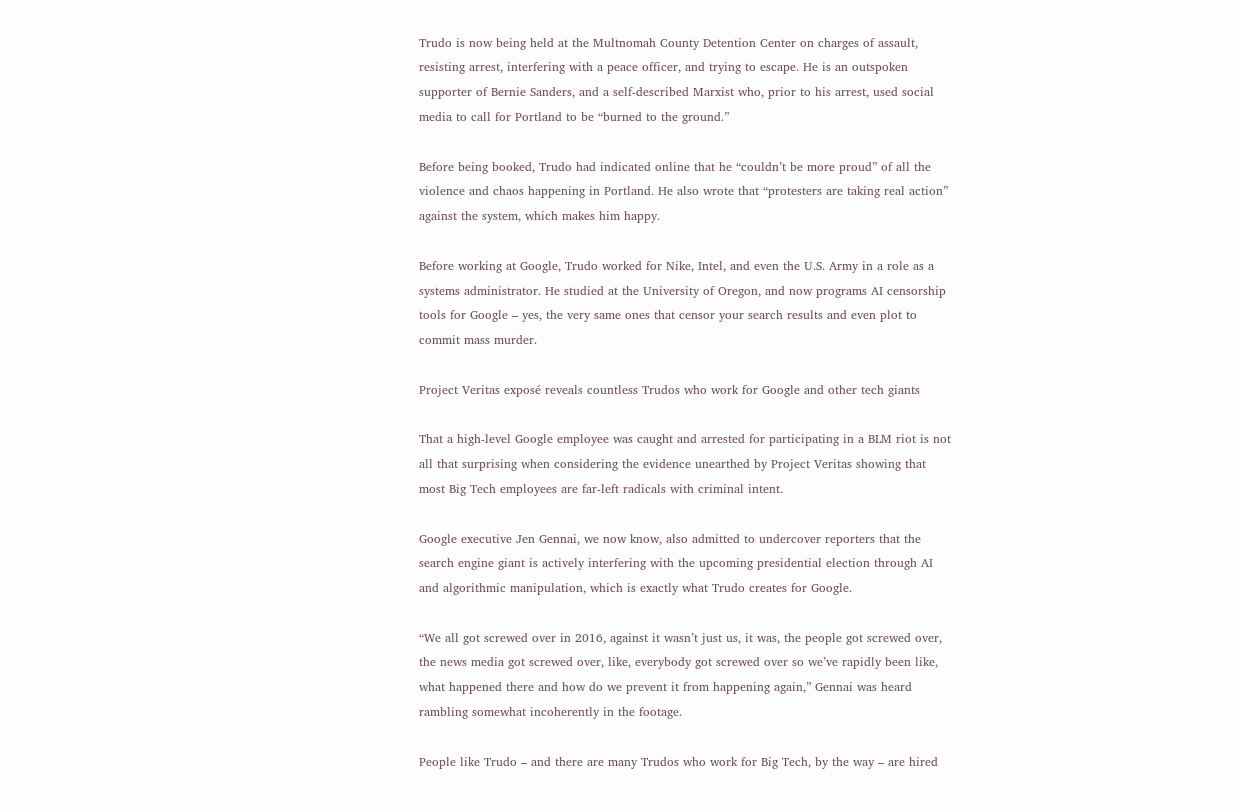Trudo is now being held at the Multnomah County Detention Center on charges of assault, resisting arrest, interfering with a peace officer, and trying to escape. He is an outspoken supporter of Bernie Sanders, and a self-described Marxist who, prior to his arrest, used social media to call for Portland to be “burned to the ground.”

Before being booked, Trudo had indicated online that he “couldn’t be more proud” of all the violence and chaos happening in Portland. He also wrote that “protesters are taking real action” against the system, which makes him happy.

Before working at Google, Trudo worked for Nike, Intel, and even the U.S. Army in a role as a systems administrator. He studied at the University of Oregon, and now programs AI censorship tools for Google – yes, the very same ones that censor your search results and even plot to commit mass murder.

Project Veritas exposé reveals countless Trudos who work for Google and other tech giants

That a high-level Google employee was caught and arrested for participating in a BLM riot is not all that surprising when considering the evidence unearthed by Project Veritas showing that most Big Tech employees are far-left radicals with criminal intent.

Google executive Jen Gennai, we now know, also admitted to undercover reporters that the search engine giant is actively interfering with the upcoming presidential election through AI and algorithmic manipulation, which is exactly what Trudo creates for Google.

“We all got screwed over in 2016, against it wasn’t just us, it was, the people got screwed over, the news media got screwed over, like, everybody got screwed over so we’ve rapidly been like, what happened there and how do we prevent it from happening again,” Gennai was heard rambling somewhat incoherently in the footage.

People like Trudo – and there are many Trudos who work for Big Tech, by the way – are hired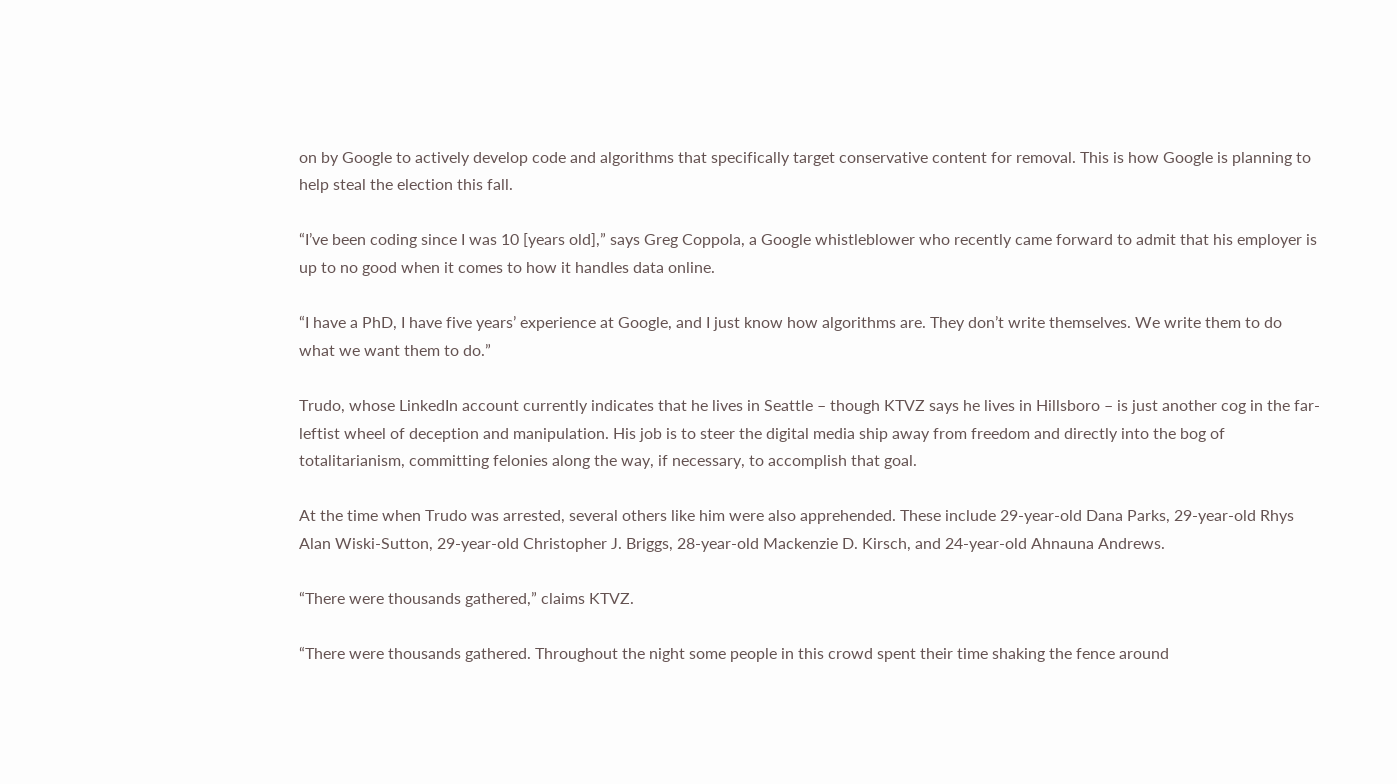on by Google to actively develop code and algorithms that specifically target conservative content for removal. This is how Google is planning to help steal the election this fall.

“I’ve been coding since I was 10 [years old],” says Greg Coppola, a Google whistleblower who recently came forward to admit that his employer is up to no good when it comes to how it handles data online.

“I have a PhD, I have five years’ experience at Google, and I just know how algorithms are. They don’t write themselves. We write them to do what we want them to do.”

Trudo, whose LinkedIn account currently indicates that he lives in Seattle – though KTVZ says he lives in Hillsboro – is just another cog in the far-leftist wheel of deception and manipulation. His job is to steer the digital media ship away from freedom and directly into the bog of totalitarianism, committing felonies along the way, if necessary, to accomplish that goal.

At the time when Trudo was arrested, several others like him were also apprehended. These include 29-year-old Dana Parks, 29-year-old Rhys Alan Wiski-Sutton, 29-year-old Christopher J. Briggs, 28-year-old Mackenzie D. Kirsch, and 24-year-old Ahnauna Andrews.

“There were thousands gathered,” claims KTVZ.

“There were thousands gathered. Throughout the night some people in this crowd spent their time shaking the fence around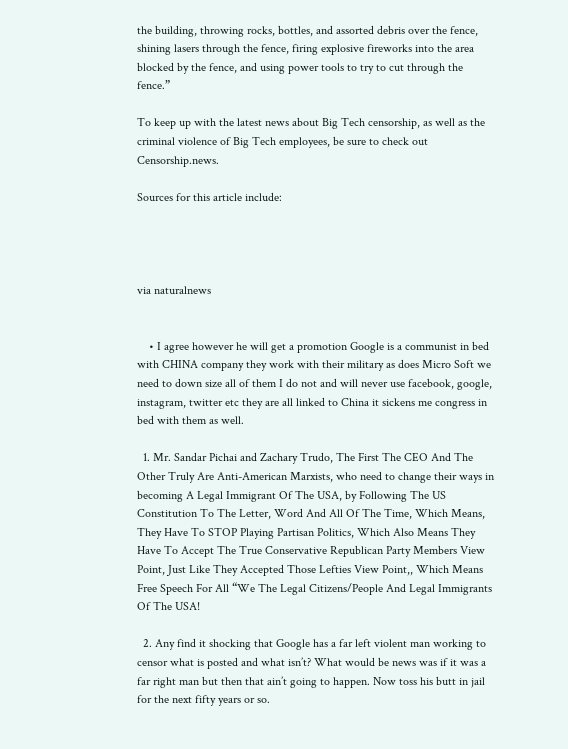the building, throwing rocks, bottles, and assorted debris over the fence, shining lasers through the fence, firing explosive fireworks into the area blocked by the fence, and using power tools to try to cut through the fence.”

To keep up with the latest news about Big Tech censorship, as well as the criminal violence of Big Tech employees, be sure to check out Censorship.news.

Sources for this article include:




via naturalnews


    • I agree however he will get a promotion Google is a communist in bed with CHINA company they work with their military as does Micro Soft we need to down size all of them I do not and will never use facebook, google, instagram, twitter etc they are all linked to China it sickens me congress in bed with them as well.

  1. Mr. Sandar Pichai and Zachary Trudo, The First The CEO And The Other Truly Are Anti-American Marxists, who need to change their ways in becoming A Legal Immigrant Of The USA, by Following The US Constitution To The Letter, Word And All Of The Time, Which Means, They Have To STOP Playing Partisan Politics, Which Also Means They Have To Accept The True Conservative Republican Party Members View Point, Just Like They Accepted Those Lefties View Point,, Which Means Free Speech For All “We The Legal Citizens/People And Legal Immigrants Of The USA!

  2. Any find it shocking that Google has a far left violent man working to censor what is posted and what isn’t? What would be news was if it was a far right man but then that ain’t going to happen. Now toss his butt in jail for the next fifty years or so.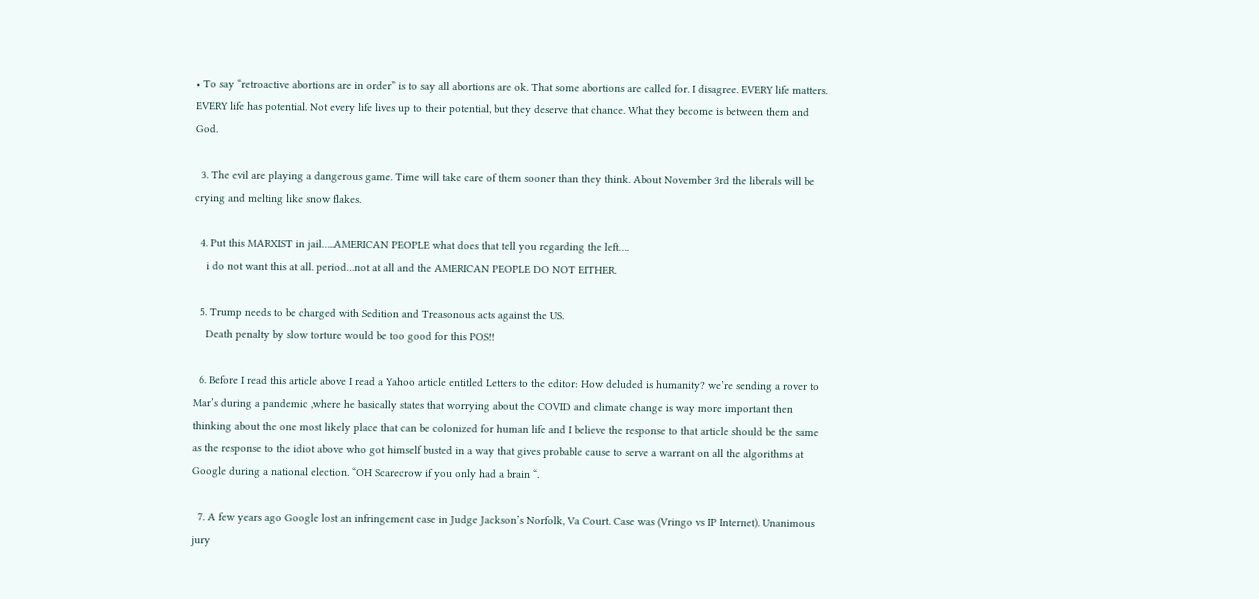• To say “retroactive abortions are in order” is to say all abortions are ok. That some abortions are called for. I disagree. EVERY life matters. EVERY life has potential. Not every life lives up to their potential, but they deserve that chance. What they become is between them and God.

  3. The evil are playing a dangerous game. Time will take care of them sooner than they think. About November 3rd the liberals will be crying and melting like snow flakes.

  4. Put this MARXIST in jail…..AMERICAN PEOPLE what does that tell you regarding the left….
    i do not want this at all. period…not at all and the AMERICAN PEOPLE DO NOT EITHER.

  5. Trump needs to be charged with Sedition and Treasonous acts against the US.
    Death penalty by slow torture would be too good for this POS!!

  6. Before I read this article above I read a Yahoo article entitled Letters to the editor: How deluded is humanity? we’re sending a rover to Mar’s during a pandemic ,where he basically states that worrying about the COVID and climate change is way more important then thinking about the one most likely place that can be colonized for human life and I believe the response to that article should be the same as the response to the idiot above who got himself busted in a way that gives probable cause to serve a warrant on all the algorithms at Google during a national election. “OH Scarecrow if you only had a brain “.

  7. A few years ago Google lost an infringement case in Judge Jackson’s Norfolk, Va Court. Case was (Vringo vs IP Internet). Unanimous jury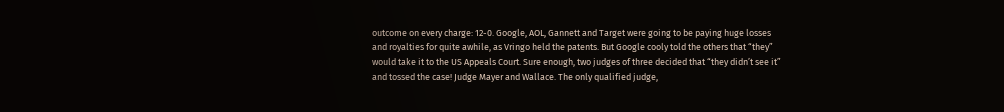outcome on every charge: 12-0. Google, AOL, Gannett and Target were going to be paying huge losses and royalties for quite awhile, as Vringo held the patents. But Google cooly told the others that “they” would take it to the US Appeals Court. Sure enough, two judges of three decided that “they didn’t see it” and tossed the case! Judge Mayer and Wallace. The only qualified judge,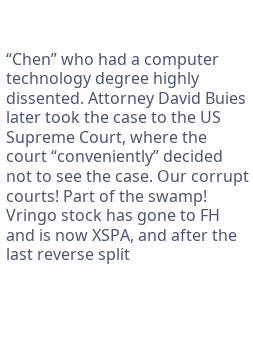“Chen” who had a computer technology degree highly dissented. Attorney David Buies later took the case to the US Supreme Court, where the court “conveniently” decided not to see the case. Our corrupt courts! Part of the swamp! Vringo stock has gone to FH and is now XSPA, and after the last reverse split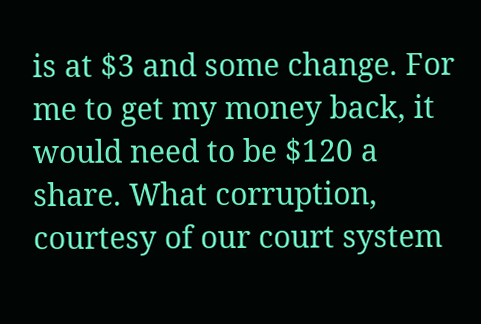is at $3 and some change. For me to get my money back, it would need to be $120 a share. What corruption, courtesy of our court system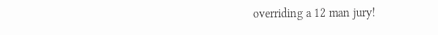overriding a 12 man jury!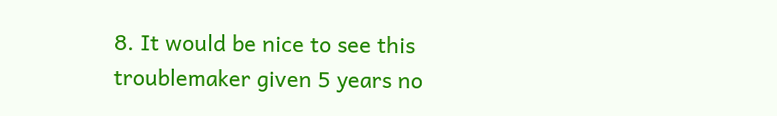8. It would be nice to see this troublemaker given 5 years no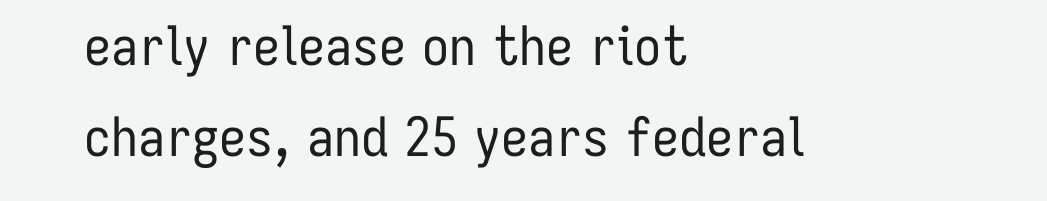early release on the riot charges, and 25 years federal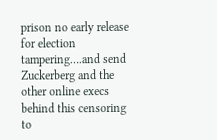prison no early release for election tampering….and send Zuckerberg and the other online execs behind this censoring to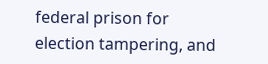federal prison for election tampering, and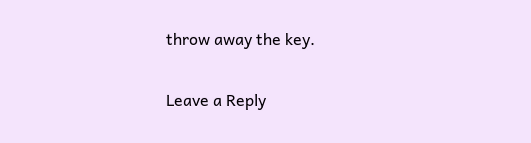throw away the key.

Leave a Reply